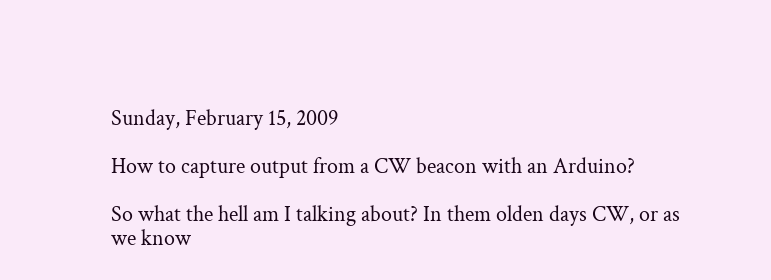Sunday, February 15, 2009

How to capture output from a CW beacon with an Arduino?

So what the hell am I talking about? In them olden days CW, or as we know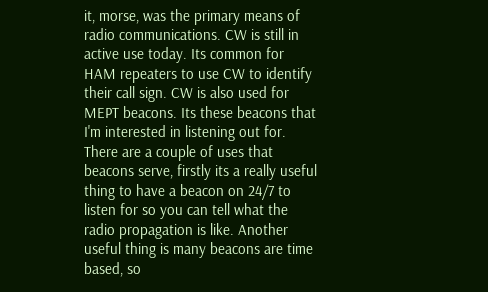it, morse, was the primary means of radio communications. CW is still in active use today. Its common for HAM repeaters to use CW to identify their call sign. CW is also used for MEPT beacons. Its these beacons that I'm interested in listening out for. There are a couple of uses that beacons serve, firstly its a really useful thing to have a beacon on 24/7 to listen for so you can tell what the radio propagation is like. Another useful thing is many beacons are time based, so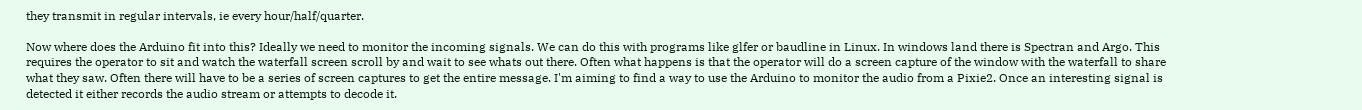they transmit in regular intervals, ie every hour/half/quarter.

Now where does the Arduino fit into this? Ideally we need to monitor the incoming signals. We can do this with programs like glfer or baudline in Linux. In windows land there is Spectran and Argo. This requires the operator to sit and watch the waterfall screen scroll by and wait to see whats out there. Often what happens is that the operator will do a screen capture of the window with the waterfall to share what they saw. Often there will have to be a series of screen captures to get the entire message. I'm aiming to find a way to use the Arduino to monitor the audio from a Pixie2. Once an interesting signal is detected it either records the audio stream or attempts to decode it.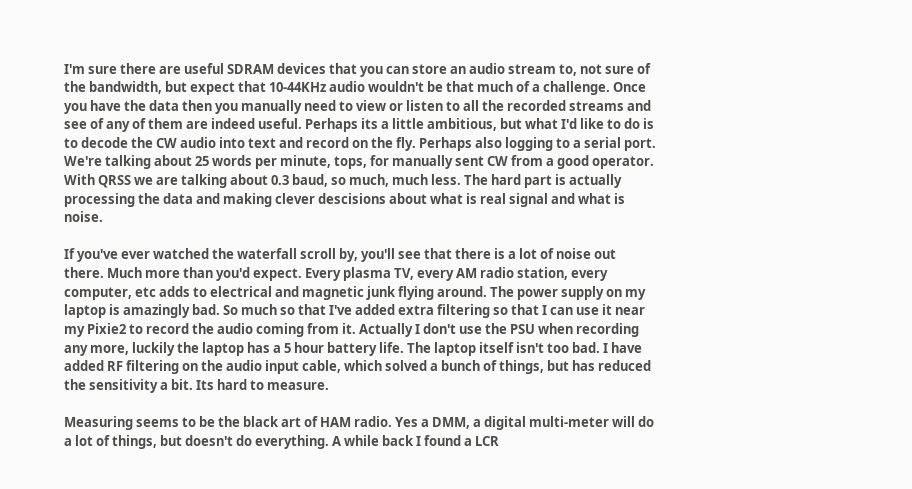I'm sure there are useful SDRAM devices that you can store an audio stream to, not sure of the bandwidth, but expect that 10-44KHz audio wouldn't be that much of a challenge. Once you have the data then you manually need to view or listen to all the recorded streams and see of any of them are indeed useful. Perhaps its a little ambitious, but what I'd like to do is to decode the CW audio into text and record on the fly. Perhaps also logging to a serial port. We're talking about 25 words per minute, tops, for manually sent CW from a good operator. With QRSS we are talking about 0.3 baud, so much, much less. The hard part is actually processing the data and making clever descisions about what is real signal and what is noise.

If you've ever watched the waterfall scroll by, you'll see that there is a lot of noise out there. Much more than you'd expect. Every plasma TV, every AM radio station, every computer, etc adds to electrical and magnetic junk flying around. The power supply on my laptop is amazingly bad. So much so that I've added extra filtering so that I can use it near my Pixie2 to record the audio coming from it. Actually I don't use the PSU when recording any more, luckily the laptop has a 5 hour battery life. The laptop itself isn't too bad. I have added RF filtering on the audio input cable, which solved a bunch of things, but has reduced the sensitivity a bit. Its hard to measure.

Measuring seems to be the black art of HAM radio. Yes a DMM, a digital multi-meter will do a lot of things, but doesn't do everything. A while back I found a LCR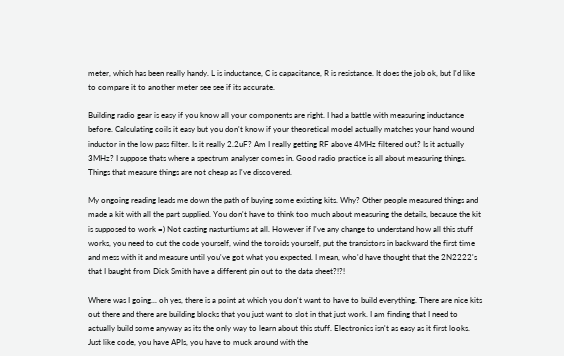meter, which has been really handy. L is inductance, C is capacitance, R is resistance. It does the job ok, but I'd like to compare it to another meter see see if its accurate.

Building radio gear is easy if you know all your components are right. I had a battle with measuring inductance before. Calculating coils it easy but you don't know if your theoretical model actually matches your hand wound inductor in the low pass filter. Is it really 2.2uF? Am I really getting RF above 4MHz filtered out? Is it actually 3MHz? I suppose thats where a spectrum analyser comes in. Good radio practice is all about measuring things. Things that measure things are not cheap as I've discovered.

My ongoing reading leads me down the path of buying some existing kits. Why? Other people measured things and made a kit with all the part supplied. You don't have to think too much about measuring the details, because the kit is supposed to work =) Not casting nasturtiums at all. However if I've any change to understand how all this stuff works, you need to cut the code yourself, wind the toroids yourself, put the transistors in backward the first time and mess with it and measure until you've got what you expected. I mean, who'd have thought that the 2N2222's that I baught from Dick Smith have a different pin out to the data sheet?!?!

Where was I going... oh yes, there is a point at which you don't want to have to build everything. There are nice kits out there and there are building blocks that you just want to slot in that just work. I am finding that I need to actually build some anyway as its the only way to learn about this stuff. Electronics isn't as easy as it first looks. Just like code, you have APIs, you have to muck around with the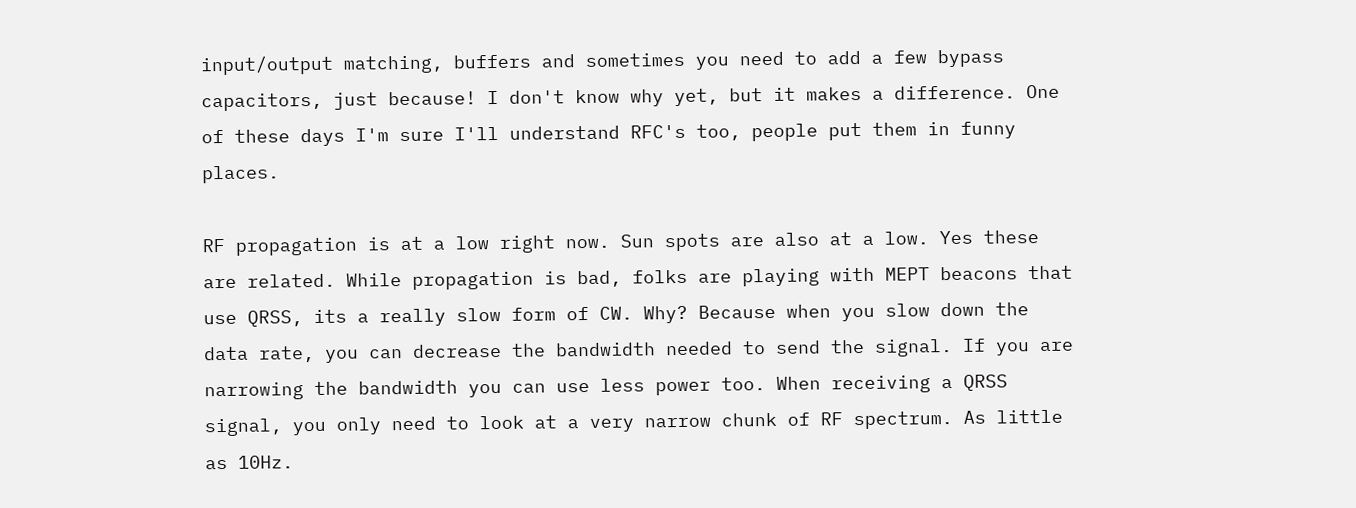input/output matching, buffers and sometimes you need to add a few bypass capacitors, just because! I don't know why yet, but it makes a difference. One of these days I'm sure I'll understand RFC's too, people put them in funny places.

RF propagation is at a low right now. Sun spots are also at a low. Yes these are related. While propagation is bad, folks are playing with MEPT beacons that use QRSS, its a really slow form of CW. Why? Because when you slow down the data rate, you can decrease the bandwidth needed to send the signal. If you are narrowing the bandwidth you can use less power too. When receiving a QRSS signal, you only need to look at a very narrow chunk of RF spectrum. As little as 10Hz.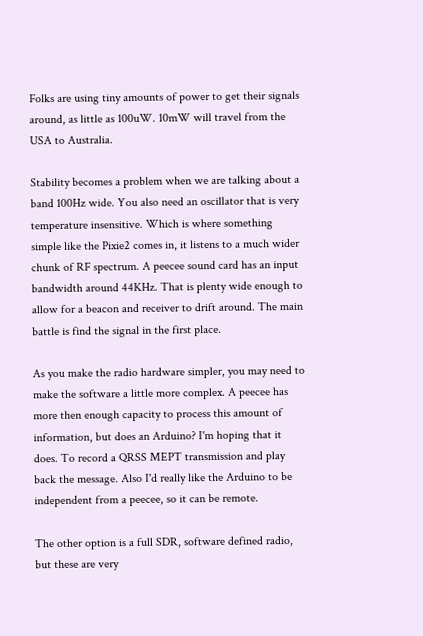Folks are using tiny amounts of power to get their signals around, as little as 100uW. 10mW will travel from the USA to Australia.

Stability becomes a problem when we are talking about a band 100Hz wide. You also need an oscillator that is very temperature insensitive. Which is where something simple like the Pixie2 comes in, it listens to a much wider chunk of RF spectrum. A peecee sound card has an input bandwidth around 44KHz. That is plenty wide enough to allow for a beacon and receiver to drift around. The main battle is find the signal in the first place.

As you make the radio hardware simpler, you may need to make the software a little more complex. A peecee has more then enough capacity to process this amount of information, but does an Arduino? I'm hoping that it does. To record a QRSS MEPT transmission and play back the message. Also I'd really like the Arduino to be independent from a peecee, so it can be remote.

The other option is a full SDR, software defined radio, but these are very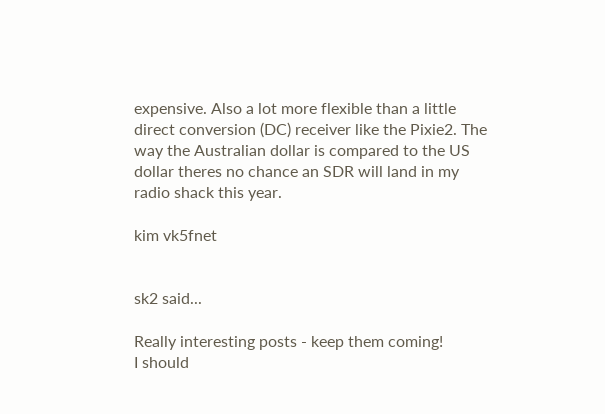expensive. Also a lot more flexible than a little direct conversion (DC) receiver like the Pixie2. The way the Australian dollar is compared to the US dollar theres no chance an SDR will land in my radio shack this year.

kim vk5fnet


sk2 said...

Really interesting posts - keep them coming!
I should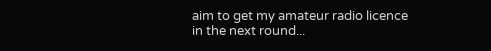aim to get my amateur radio licence in the next round...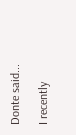Donte said...

I recently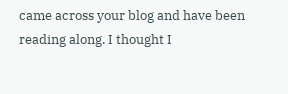came across your blog and have been reading along. I thought I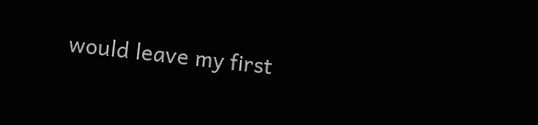would leave my first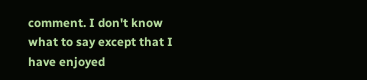comment. I don't know what to say except that I have enjoyed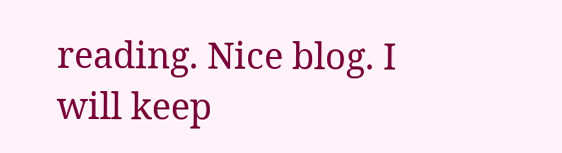reading. Nice blog. I will keep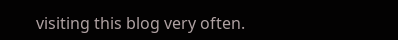visiting this blog very often.